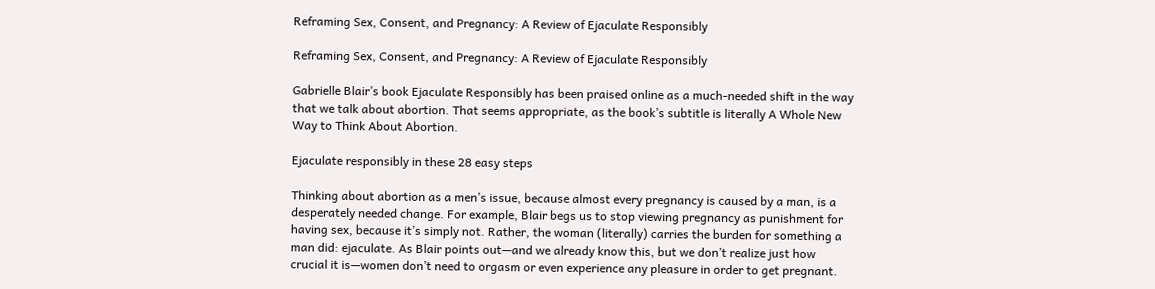Reframing Sex, Consent, and Pregnancy: A Review of Ejaculate Responsibly

Reframing Sex, Consent, and Pregnancy: A Review of Ejaculate Responsibly

Gabrielle Blair’s book Ejaculate Responsibly has been praised online as a much-needed shift in the way that we talk about abortion. That seems appropriate, as the book’s subtitle is literally A Whole New Way to Think About Abortion.

Ejaculate responsibly in these 28 easy steps

Thinking about abortion as a men’s issue, because almost every pregnancy is caused by a man, is a desperately needed change. For example, Blair begs us to stop viewing pregnancy as punishment for having sex, because it’s simply not. Rather, the woman (literally) carries the burden for something a man did: ejaculate. As Blair points out—and we already know this, but we don’t realize just how crucial it is—women don’t need to orgasm or even experience any pleasure in order to get pregnant.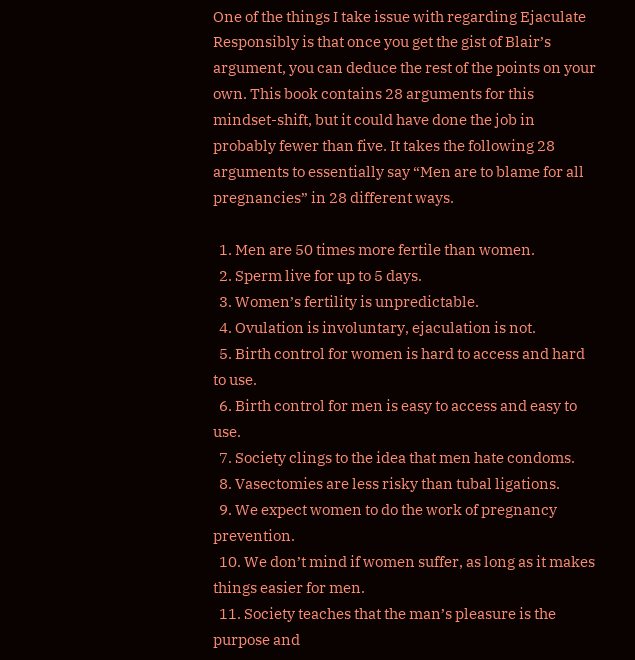One of the things I take issue with regarding Ejaculate Responsibly is that once you get the gist of Blair’s argument, you can deduce the rest of the points on your own. This book contains 28 arguments for this mindset-shift, but it could have done the job in probably fewer than five. It takes the following 28 arguments to essentially say “Men are to blame for all pregnancies” in 28 different ways.

  1. Men are 50 times more fertile than women.
  2. Sperm live for up to 5 days.
  3. Women’s fertility is unpredictable.
  4. Ovulation is involuntary, ejaculation is not.
  5. Birth control for women is hard to access and hard to use.
  6. Birth control for men is easy to access and easy to use.
  7. Society clings to the idea that men hate condoms.
  8. Vasectomies are less risky than tubal ligations.
  9. We expect women to do the work of pregnancy prevention.
  10. We don’t mind if women suffer, as long as it makes things easier for men.
  11. Society teaches that the man’s pleasure is the purpose and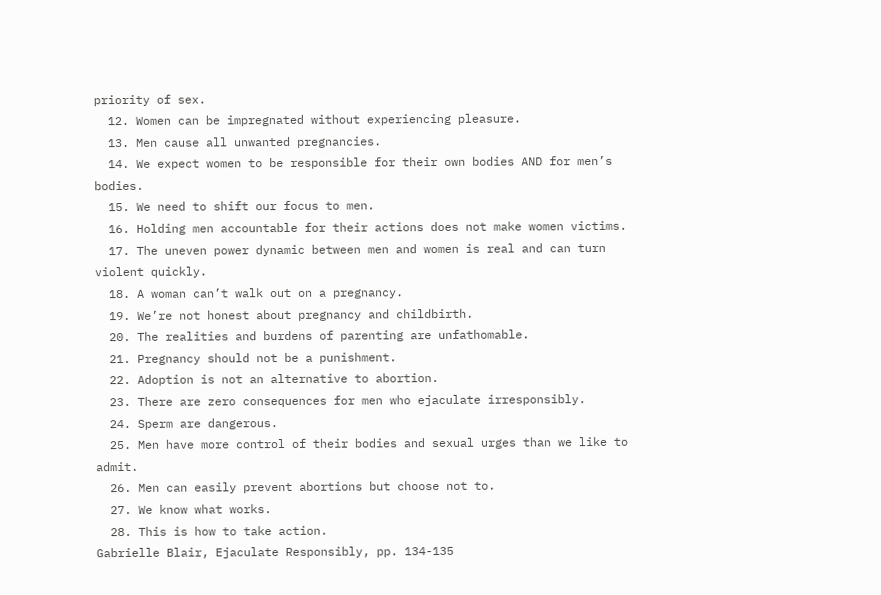priority of sex.
  12. Women can be impregnated without experiencing pleasure.
  13. Men cause all unwanted pregnancies.
  14. We expect women to be responsible for their own bodies AND for men’s bodies.
  15. We need to shift our focus to men.
  16. Holding men accountable for their actions does not make women victims.
  17. The uneven power dynamic between men and women is real and can turn violent quickly.
  18. A woman can’t walk out on a pregnancy.
  19. We’re not honest about pregnancy and childbirth.
  20. The realities and burdens of parenting are unfathomable.
  21. Pregnancy should not be a punishment.
  22. Adoption is not an alternative to abortion.
  23. There are zero consequences for men who ejaculate irresponsibly.
  24. Sperm are dangerous.
  25. Men have more control of their bodies and sexual urges than we like to admit.
  26. Men can easily prevent abortions but choose not to.
  27. We know what works.
  28. This is how to take action.
Gabrielle Blair, Ejaculate Responsibly, pp. 134-135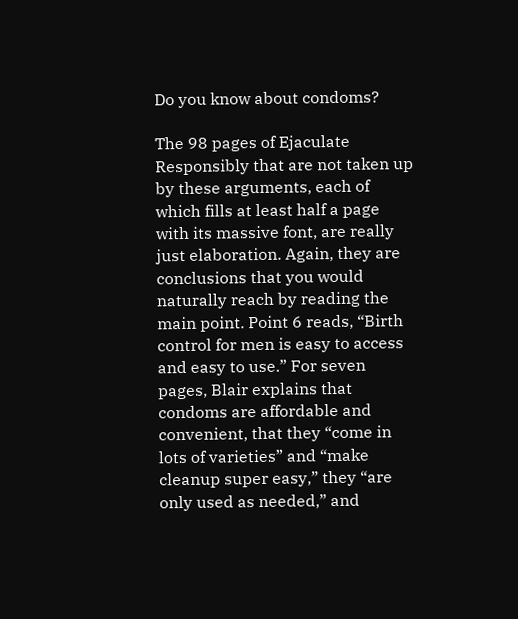Do you know about condoms?

The 98 pages of Ejaculate Responsibly that are not taken up by these arguments, each of which fills at least half a page with its massive font, are really just elaboration. Again, they are conclusions that you would naturally reach by reading the main point. Point 6 reads, “Birth control for men is easy to access and easy to use.” For seven pages, Blair explains that condoms are affordable and convenient, that they “come in lots of varieties” and “make cleanup super easy,” they “are only used as needed,” and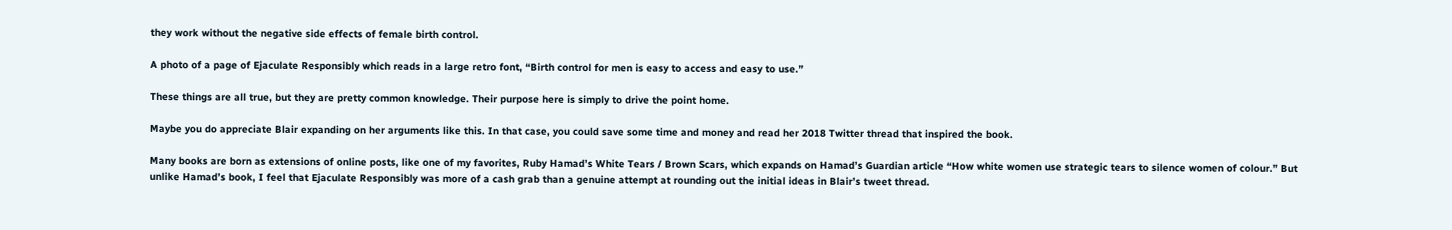they work without the negative side effects of female birth control.

A photo of a page of Ejaculate Responsibly which reads in a large retro font, “Birth control for men is easy to access and easy to use.”

These things are all true, but they are pretty common knowledge. Their purpose here is simply to drive the point home.

Maybe you do appreciate Blair expanding on her arguments like this. In that case, you could save some time and money and read her 2018 Twitter thread that inspired the book.

Many books are born as extensions of online posts, like one of my favorites, Ruby Hamad’s White Tears / Brown Scars, which expands on Hamad’s Guardian article “How white women use strategic tears to silence women of colour.” But unlike Hamad’s book, I feel that Ejaculate Responsibly was more of a cash grab than a genuine attempt at rounding out the initial ideas in Blair’s tweet thread.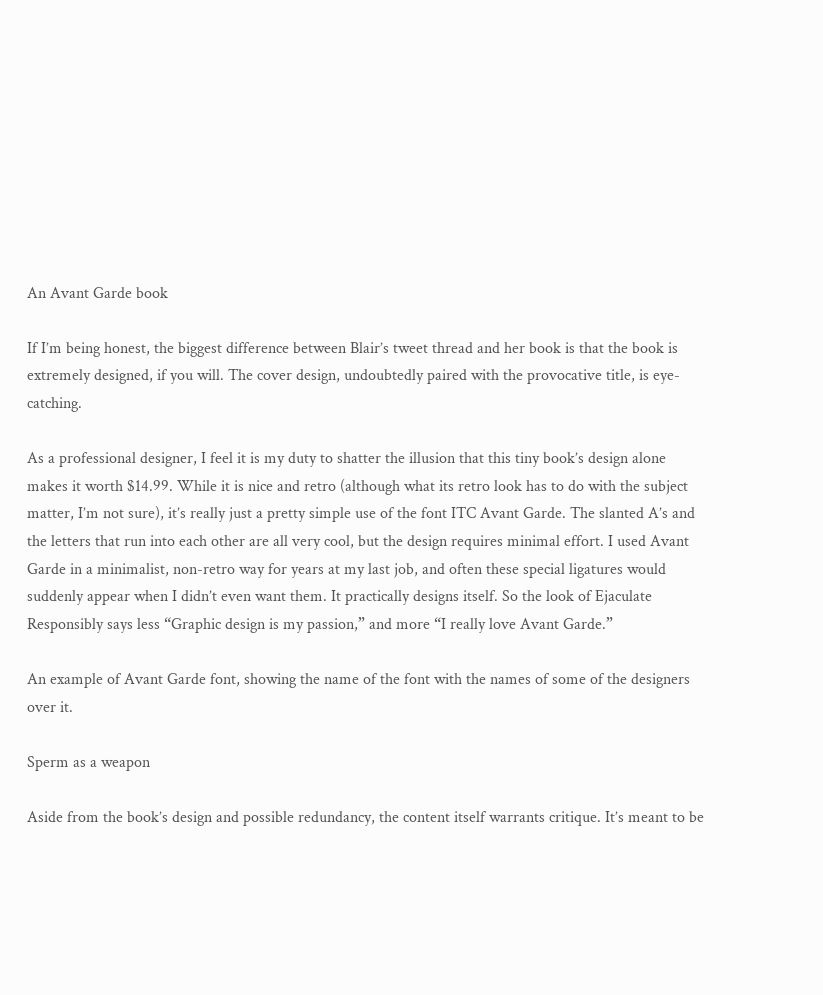An Avant Garde book

If I’m being honest, the biggest difference between Blair’s tweet thread and her book is that the book is extremely designed, if you will. The cover design, undoubtedly paired with the provocative title, is eye-catching.

As a professional designer, I feel it is my duty to shatter the illusion that this tiny book’s design alone makes it worth $14.99. While it is nice and retro (although what its retro look has to do with the subject matter, I’m not sure), it’s really just a pretty simple use of the font ITC Avant Garde. The slanted A’s and the letters that run into each other are all very cool, but the design requires minimal effort. I used Avant Garde in a minimalist, non-retro way for years at my last job, and often these special ligatures would suddenly appear when I didn’t even want them. It practically designs itself. So the look of Ejaculate Responsibly says less “Graphic design is my passion,” and more “I really love Avant Garde.”

An example of Avant Garde font, showing the name of the font with the names of some of the designers over it.

Sperm as a weapon

Aside from the book’s design and possible redundancy, the content itself warrants critique. It’s meant to be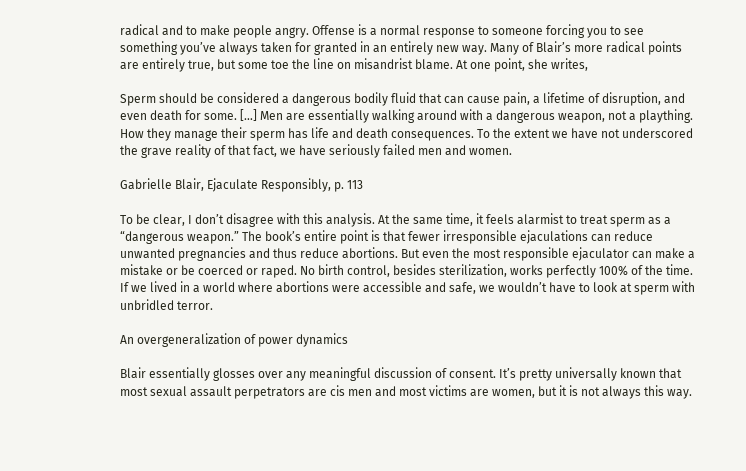radical and to make people angry. Offense is a normal response to someone forcing you to see something you’ve always taken for granted in an entirely new way. Many of Blair’s more radical points are entirely true, but some toe the line on misandrist blame. At one point, she writes,

Sperm should be considered a dangerous bodily fluid that can cause pain, a lifetime of disruption, and even death for some. […] Men are essentially walking around with a dangerous weapon, not a plaything. How they manage their sperm has life and death consequences. To the extent we have not underscored the grave reality of that fact, we have seriously failed men and women.

Gabrielle Blair, Ejaculate Responsibly, p. 113

To be clear, I don’t disagree with this analysis. At the same time, it feels alarmist to treat sperm as a “dangerous weapon.” The book’s entire point is that fewer irresponsible ejaculations can reduce unwanted pregnancies and thus reduce abortions. But even the most responsible ejaculator can make a mistake or be coerced or raped. No birth control, besides sterilization, works perfectly 100% of the time. If we lived in a world where abortions were accessible and safe, we wouldn’t have to look at sperm with unbridled terror.

An overgeneralization of power dynamics

Blair essentially glosses over any meaningful discussion of consent. It’s pretty universally known that most sexual assault perpetrators are cis men and most victims are women, but it is not always this way.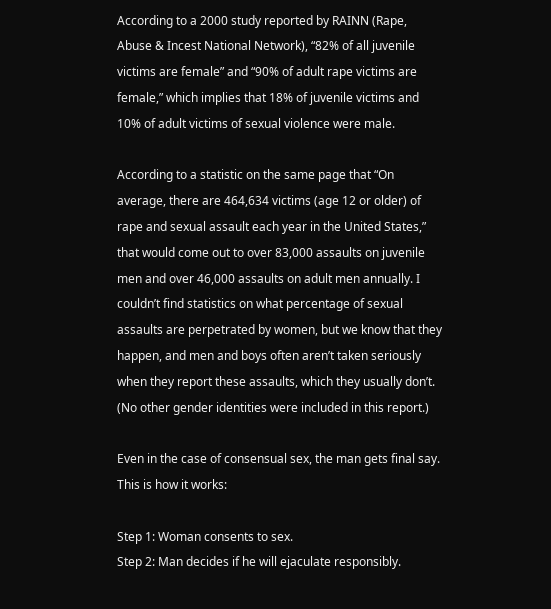According to a 2000 study reported by RAINN (Rape, Abuse & Incest National Network), “82% of all juvenile victims are female” and “90% of adult rape victims are female,” which implies that 18% of juvenile victims and 10% of adult victims of sexual violence were male.

According to a statistic on the same page that “On average, there are 464,634 victims (age 12 or older) of rape and sexual assault each year in the United States,” that would come out to over 83,000 assaults on juvenile men and over 46,000 assaults on adult men annually. I couldn’t find statistics on what percentage of sexual assaults are perpetrated by women, but we know that they happen, and men and boys often aren’t taken seriously when they report these assaults, which they usually don’t. (No other gender identities were included in this report.)

Even in the case of consensual sex, the man gets final say. This is how it works:

Step 1: Woman consents to sex.
Step 2: Man decides if he will ejaculate responsibly.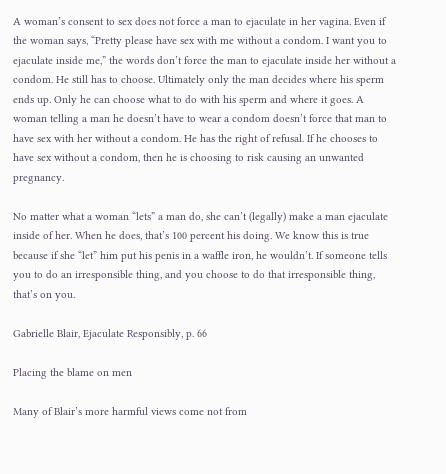A woman’s consent to sex does not force a man to ejaculate in her vagina. Even if the woman says, “Pretty please have sex with me without a condom. I want you to ejaculate inside me,” the words don’t force the man to ejaculate inside her without a condom. He still has to choose. Ultimately only the man decides where his sperm ends up. Only he can choose what to do with his sperm and where it goes. A woman telling a man he doesn’t have to wear a condom doesn’t force that man to have sex with her without a condom. He has the right of refusal. If he chooses to have sex without a condom, then he is choosing to risk causing an unwanted pregnancy.

No matter what a woman “lets” a man do, she can’t (legally) make a man ejaculate inside of her. When he does, that’s 100 percent his doing. We know this is true because if she “let” him put his penis in a waffle iron, he wouldn’t. If someone tells you to do an irresponsible thing, and you choose to do that irresponsible thing, that’s on you.

Gabrielle Blair, Ejaculate Responsibly, p. 66

Placing the blame on men

Many of Blair’s more harmful views come not from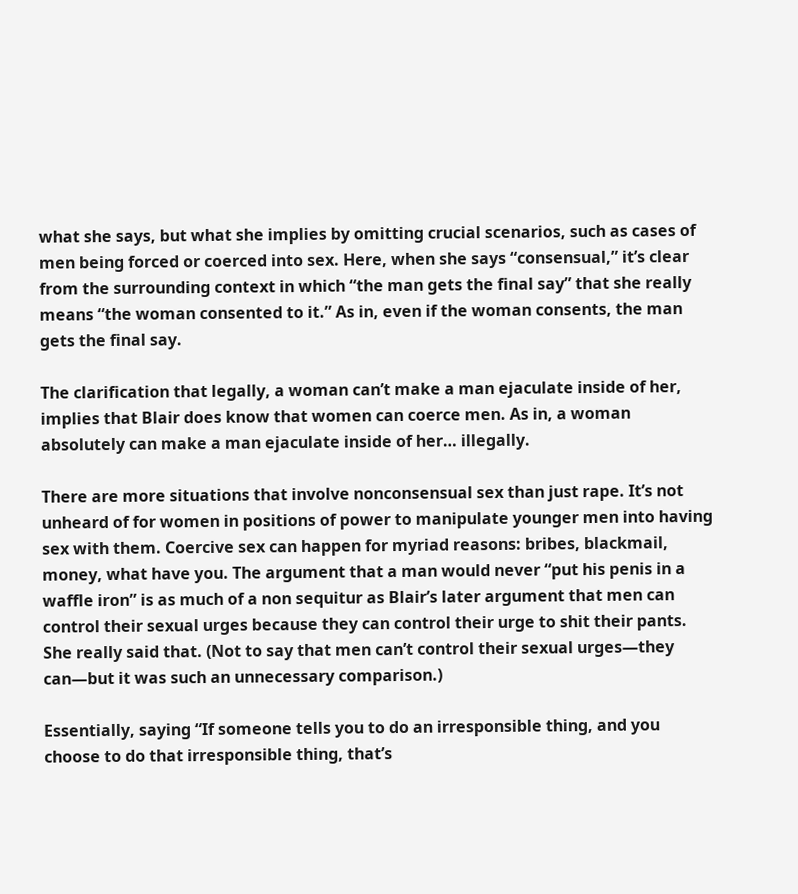what she says, but what she implies by omitting crucial scenarios, such as cases of men being forced or coerced into sex. Here, when she says “consensual,” it’s clear from the surrounding context in which “the man gets the final say” that she really means “the woman consented to it.” As in, even if the woman consents, the man gets the final say.

The clarification that legally, a woman can’t make a man ejaculate inside of her, implies that Blair does know that women can coerce men. As in, a woman absolutely can make a man ejaculate inside of her… illegally.

There are more situations that involve nonconsensual sex than just rape. It’s not unheard of for women in positions of power to manipulate younger men into having sex with them. Coercive sex can happen for myriad reasons: bribes, blackmail, money, what have you. The argument that a man would never “put his penis in a waffle iron” is as much of a non sequitur as Blair’s later argument that men can control their sexual urges because they can control their urge to shit their pants. She really said that. (Not to say that men can’t control their sexual urges—they can—but it was such an unnecessary comparison.)

Essentially, saying “If someone tells you to do an irresponsible thing, and you choose to do that irresponsible thing, that’s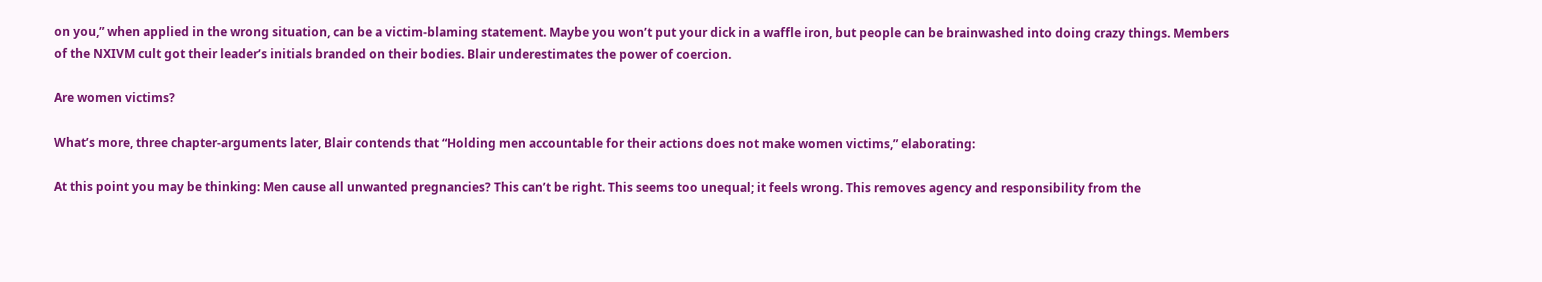on you,” when applied in the wrong situation, can be a victim-blaming statement. Maybe you won’t put your dick in a waffle iron, but people can be brainwashed into doing crazy things. Members of the NXIVM cult got their leader’s initials branded on their bodies. Blair underestimates the power of coercion.

Are women victims?

What’s more, three chapter-arguments later, Blair contends that “Holding men accountable for their actions does not make women victims,” elaborating:

At this point you may be thinking: Men cause all unwanted pregnancies? This can’t be right. This seems too unequal; it feels wrong. This removes agency and responsibility from the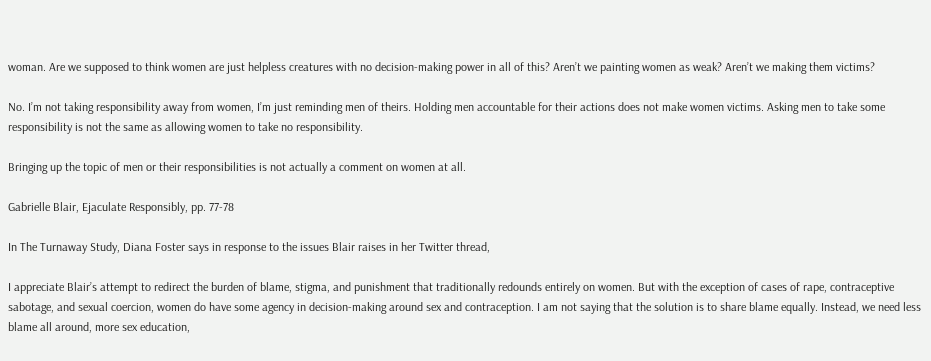woman. Are we supposed to think women are just helpless creatures with no decision-making power in all of this? Aren’t we painting women as weak? Aren’t we making them victims?

No. I’m not taking responsibility away from women, I’m just reminding men of theirs. Holding men accountable for their actions does not make women victims. Asking men to take some responsibility is not the same as allowing women to take no responsibility.

Bringing up the topic of men or their responsibilities is not actually a comment on women at all.

Gabrielle Blair, Ejaculate Responsibly, pp. 77-78

In The Turnaway Study, Diana Foster says in response to the issues Blair raises in her Twitter thread,

I appreciate Blair’s attempt to redirect the burden of blame, stigma, and punishment that traditionally redounds entirely on women. But with the exception of cases of rape, contraceptive sabotage, and sexual coercion, women do have some agency in decision-making around sex and contraception. I am not saying that the solution is to share blame equally. Instead, we need less blame all around, more sex education,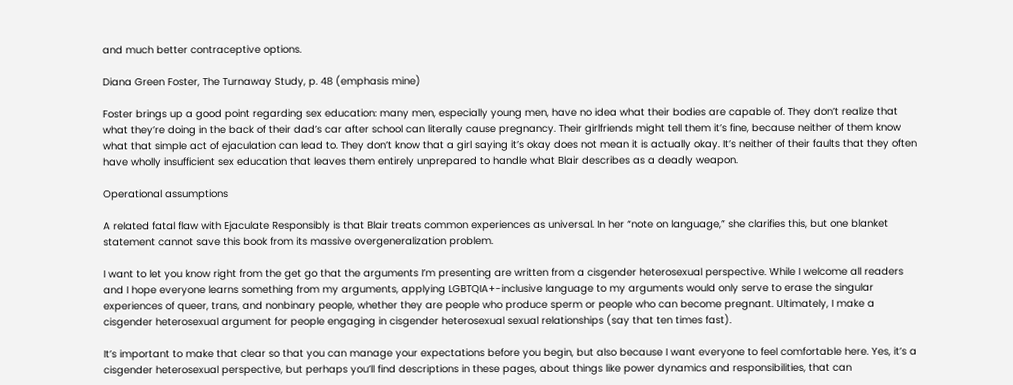and much better contraceptive options.

Diana Green Foster, The Turnaway Study, p. 48 (emphasis mine)

Foster brings up a good point regarding sex education: many men, especially young men, have no idea what their bodies are capable of. They don’t realize that what they’re doing in the back of their dad’s car after school can literally cause pregnancy. Their girlfriends might tell them it’s fine, because neither of them know what that simple act of ejaculation can lead to. They don’t know that a girl saying it’s okay does not mean it is actually okay. It’s neither of their faults that they often have wholly insufficient sex education that leaves them entirely unprepared to handle what Blair describes as a deadly weapon.

Operational assumptions

A related fatal flaw with Ejaculate Responsibly is that Blair treats common experiences as universal. In her “note on language,” she clarifies this, but one blanket statement cannot save this book from its massive overgeneralization problem.

I want to let you know right from the get go that the arguments I’m presenting are written from a cisgender heterosexual perspective. While I welcome all readers and I hope everyone learns something from my arguments, applying LGBTQIA+-inclusive language to my arguments would only serve to erase the singular experiences of queer, trans, and nonbinary people, whether they are people who produce sperm or people who can become pregnant. Ultimately, I make a cisgender heterosexual argument for people engaging in cisgender heterosexual sexual relationships (say that ten times fast).

It’s important to make that clear so that you can manage your expectations before you begin, but also because I want everyone to feel comfortable here. Yes, it’s a cisgender heterosexual perspective, but perhaps you’ll find descriptions in these pages, about things like power dynamics and responsibilities, that can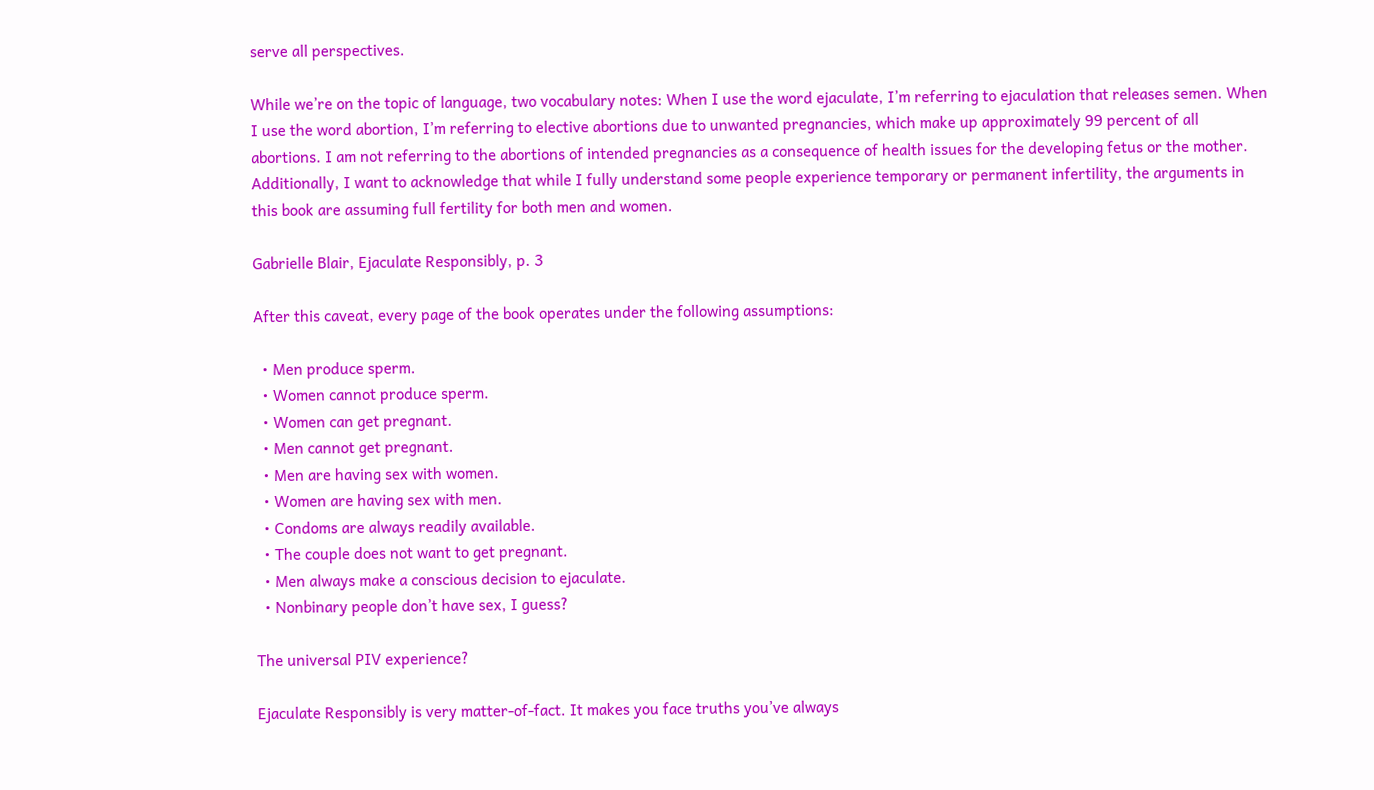serve all perspectives.

While we’re on the topic of language, two vocabulary notes: When I use the word ejaculate, I’m referring to ejaculation that releases semen. When I use the word abortion, I’m referring to elective abortions due to unwanted pregnancies, which make up approximately 99 percent of all abortions. I am not referring to the abortions of intended pregnancies as a consequence of health issues for the developing fetus or the mother. Additionally, I want to acknowledge that while I fully understand some people experience temporary or permanent infertility, the arguments in this book are assuming full fertility for both men and women.

Gabrielle Blair, Ejaculate Responsibly, p. 3

After this caveat, every page of the book operates under the following assumptions:

  • Men produce sperm.
  • Women cannot produce sperm.
  • Women can get pregnant.
  • Men cannot get pregnant.
  • Men are having sex with women.
  • Women are having sex with men.
  • Condoms are always readily available.
  • The couple does not want to get pregnant.
  • Men always make a conscious decision to ejaculate.
  • Nonbinary people don’t have sex, I guess?

The universal PIV experience?

Ejaculate Responsibly is very matter-of-fact. It makes you face truths you’ve always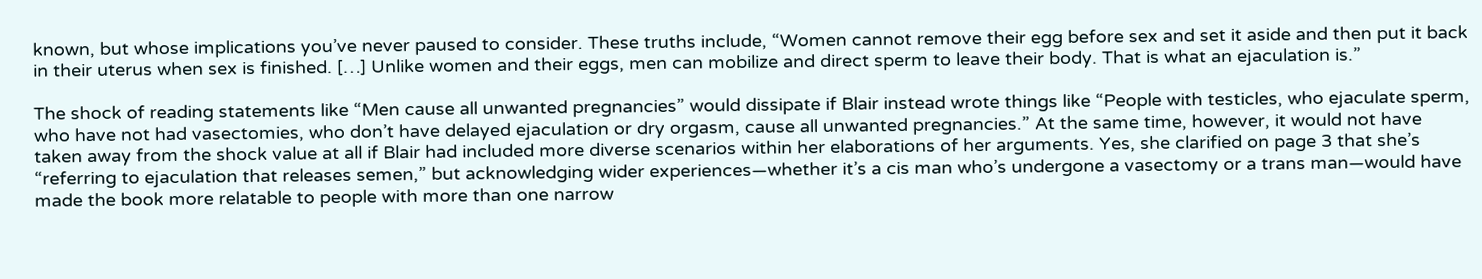known, but whose implications you’ve never paused to consider. These truths include, “Women cannot remove their egg before sex and set it aside and then put it back in their uterus when sex is finished. […] Unlike women and their eggs, men can mobilize and direct sperm to leave their body. That is what an ejaculation is.”

The shock of reading statements like “Men cause all unwanted pregnancies” would dissipate if Blair instead wrote things like “People with testicles, who ejaculate sperm, who have not had vasectomies, who don’t have delayed ejaculation or dry orgasm, cause all unwanted pregnancies.” At the same time, however, it would not have taken away from the shock value at all if Blair had included more diverse scenarios within her elaborations of her arguments. Yes, she clarified on page 3 that she’s “referring to ejaculation that releases semen,” but acknowledging wider experiences—whether it’s a cis man who’s undergone a vasectomy or a trans man—would have made the book more relatable to people with more than one narrow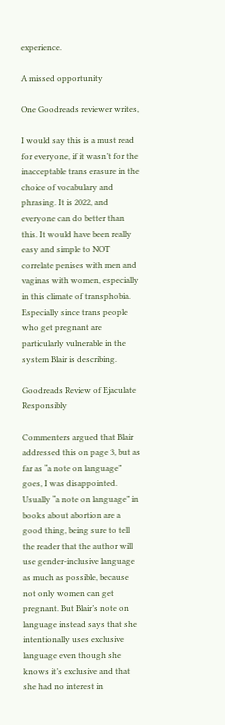experience.

A missed opportunity

One Goodreads reviewer writes,

I would say this is a must read for everyone, if it wasn’t for the inacceptable trans erasure in the choice of vocabulary and phrasing. It is 2022, and everyone can do better than this. It would have been really easy and simple to NOT correlate penises with men and vaginas with women, especially in this climate of transphobia. Especially since trans people who get pregnant are particularly vulnerable in the system Blair is describing.

Goodreads Review of Ejaculate Responsibly

Commenters argued that Blair addressed this on page 3, but as far as “a note on language” goes, I was disappointed. Usually “a note on language” in books about abortion are a good thing, being sure to tell the reader that the author will use gender-inclusive language as much as possible, because not only women can get pregnant. But Blair’s note on language instead says that she intentionally uses exclusive language even though she knows it’s exclusive and that she had no interest in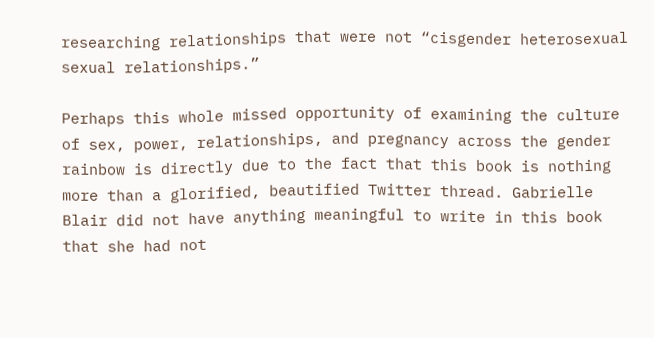researching relationships that were not “cisgender heterosexual sexual relationships.”

Perhaps this whole missed opportunity of examining the culture of sex, power, relationships, and pregnancy across the gender rainbow is directly due to the fact that this book is nothing more than a glorified, beautified Twitter thread. Gabrielle Blair did not have anything meaningful to write in this book that she had not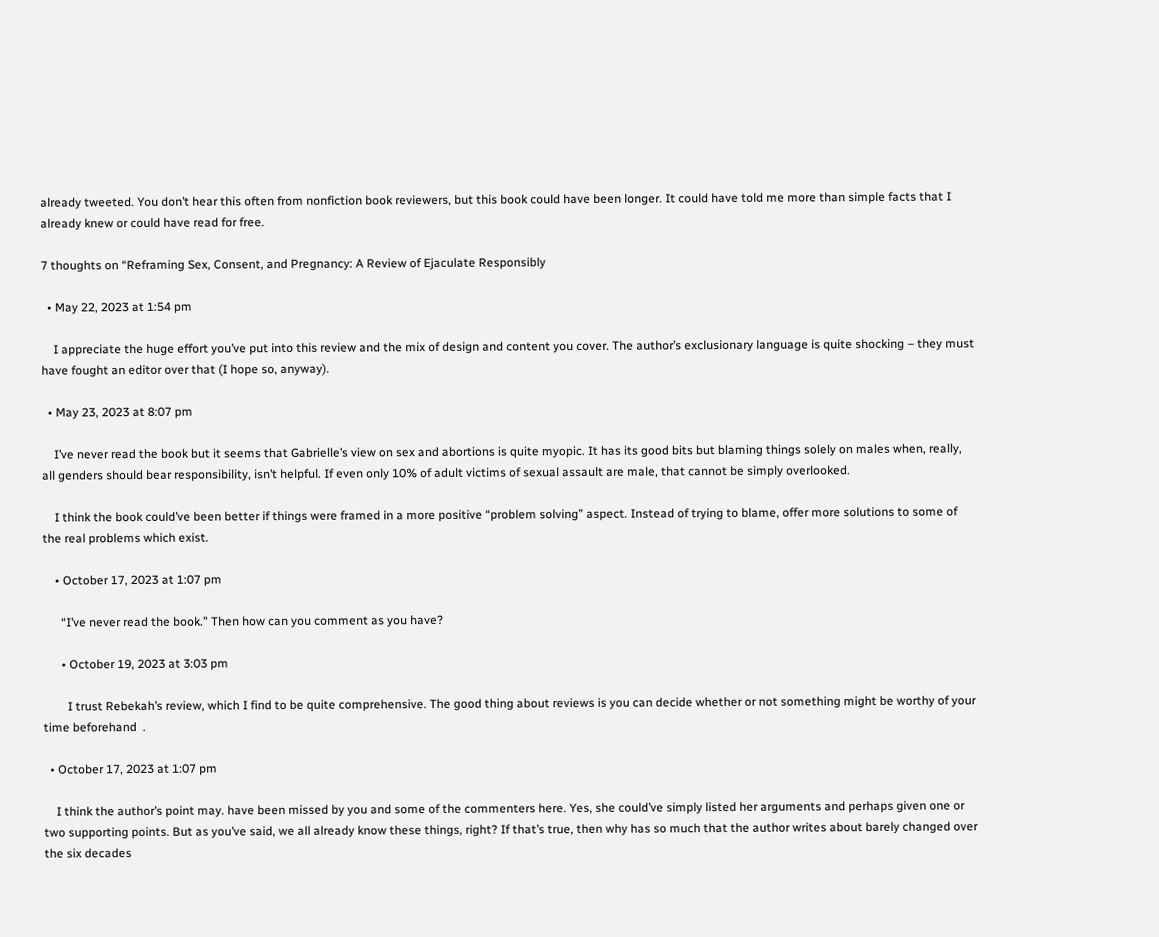already tweeted. You don’t hear this often from nonfiction book reviewers, but this book could have been longer. It could have told me more than simple facts that I already knew or could have read for free.

7 thoughts on “Reframing Sex, Consent, and Pregnancy: A Review of Ejaculate Responsibly

  • May 22, 2023 at 1:54 pm

    I appreciate the huge effort you’ve put into this review and the mix of design and content you cover. The author’s exclusionary language is quite shocking – they must have fought an editor over that (I hope so, anyway).

  • May 23, 2023 at 8:07 pm

    I’ve never read the book but it seems that Gabrielle’s view on sex and abortions is quite myopic. It has its good bits but blaming things solely on males when, really, all genders should bear responsibility, isn’t helpful. If even only 10% of adult victims of sexual assault are male, that cannot be simply overlooked.

    I think the book could’ve been better if things were framed in a more positive “problem solving” aspect. Instead of trying to blame, offer more solutions to some of the real problems which exist.

    • October 17, 2023 at 1:07 pm

      “I’ve never read the book.” Then how can you comment as you have?

      • October 19, 2023 at 3:03 pm

        I trust Rebekah’s review, which I find to be quite comprehensive. The good thing about reviews is you can decide whether or not something might be worthy of your time beforehand  .

  • October 17, 2023 at 1:07 pm

    I think the author’s point may. have been missed by you and some of the commenters here. Yes, she could’ve simply listed her arguments and perhaps given one or two supporting points. But as you’ve said, we all already know these things, right? If that’s true, then why has so much that the author writes about barely changed over the six decades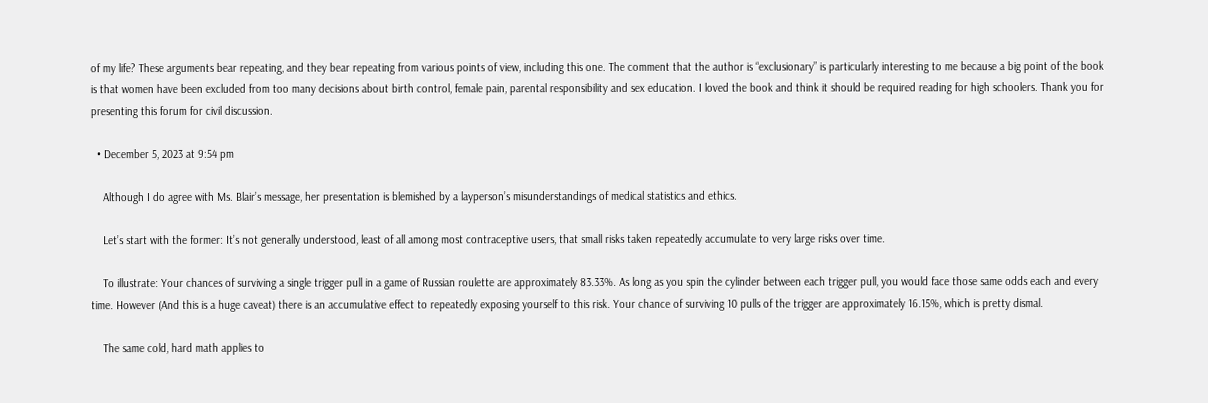of my life? These arguments bear repeating, and they bear repeating from various points of view, including this one. The comment that the author is “exclusionary” is particularly interesting to me because a big point of the book is that women have been excluded from too many decisions about birth control, female pain, parental responsibility and sex education. I loved the book and think it should be required reading for high schoolers. Thank you for presenting this forum for civil discussion.

  • December 5, 2023 at 9:54 pm

    Although I do agree with Ms. Blair’s message, her presentation is blemished by a layperson’s misunderstandings of medical statistics and ethics.

    Let’s start with the former: It’s not generally understood, least of all among most contraceptive users, that small risks taken repeatedly accumulate to very large risks over time.

    To illustrate: Your chances of surviving a single trigger pull in a game of Russian roulette are approximately 83.33%. As long as you spin the cylinder between each trigger pull, you would face those same odds each and every time. However (And this is a huge caveat) there is an accumulative effect to repeatedly exposing yourself to this risk. Your chance of surviving 10 pulls of the trigger are approximately 16.15%, which is pretty dismal.

    The same cold, hard math applies to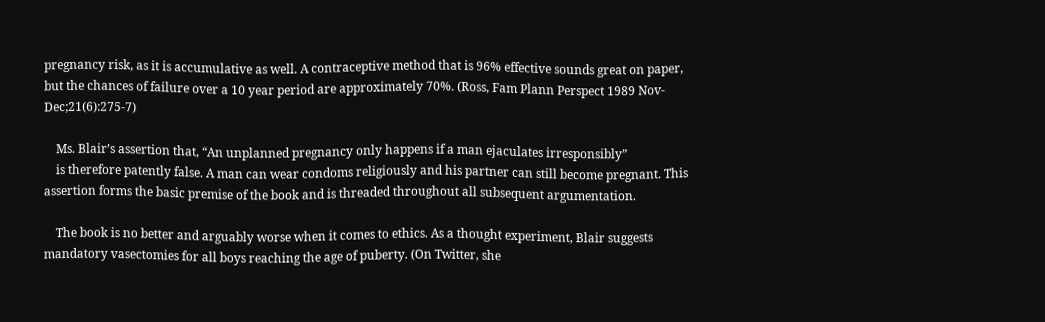pregnancy risk, as it is accumulative as well. A contraceptive method that is 96% effective sounds great on paper, but the chances of failure over a 10 year period are approximately 70%. (Ross, Fam Plann Perspect 1989 Nov-Dec;21(6):275-7)

    Ms. Blair’s assertion that, “An unplanned pregnancy only happens if a man ejaculates irresponsibly”
    is therefore patently false. A man can wear condoms religiously and his partner can still become pregnant. This assertion forms the basic premise of the book and is threaded throughout all subsequent argumentation.

    The book is no better and arguably worse when it comes to ethics. As a thought experiment, Blair suggests mandatory vasectomies for all boys reaching the age of puberty. (On Twitter, she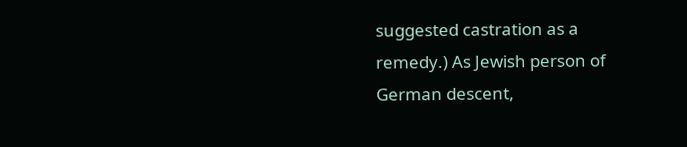suggested castration as a remedy.) As Jewish person of German descent,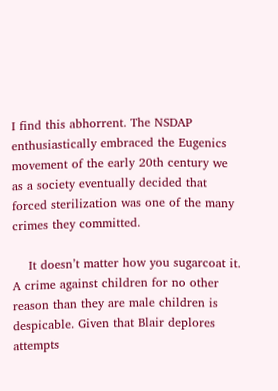I find this abhorrent. The NSDAP enthusiastically embraced the Eugenics movement of the early 20th century we as a society eventually decided that forced sterilization was one of the many crimes they committed.

    It doesn’t matter how you sugarcoat it. A crime against children for no other reason than they are male children is despicable. Given that Blair deplores attempts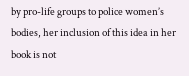by pro-life groups to police women’s bodies, her inclusion of this idea in her book is not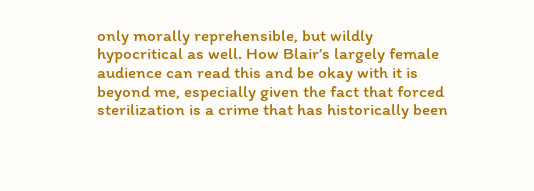only morally reprehensible, but wildly hypocritical as well. How Blair’s largely female audience can read this and be okay with it is beyond me, especially given the fact that forced sterilization is a crime that has historically been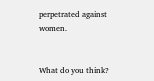perpetrated against women.


What do you think?